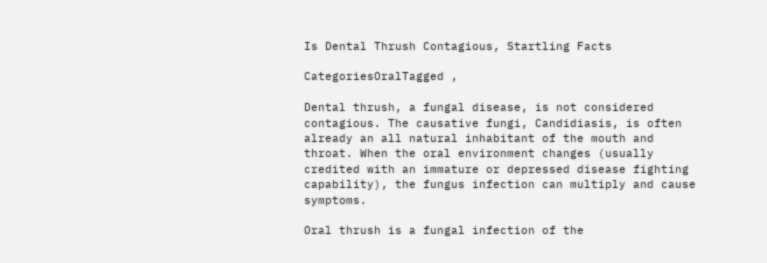Is Dental Thrush Contagious, Startling Facts

CategoriesOralTagged ,

Dental thrush, a fungal disease, is not considered contagious. The causative fungi, Candidiasis, is often already an all natural inhabitant of the mouth and throat. When the oral environment changes (usually credited with an immature or depressed disease fighting capability), the fungus infection can multiply and cause symptoms.

Oral thrush is a fungal infection of the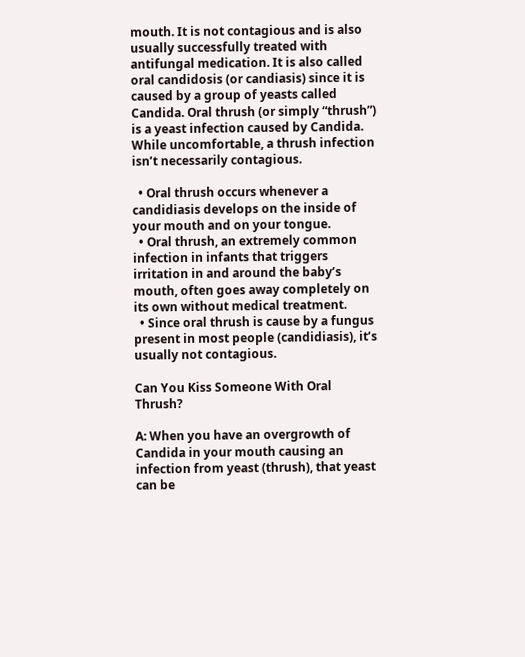mouth. It is not contagious and is also usually successfully treated with antifungal medication. It is also called oral candidosis (or candiasis) since it is caused by a group of yeasts called Candida. Oral thrush (or simply “thrush”) is a yeast infection caused by Candida. While uncomfortable, a thrush infection isn’t necessarily contagious.

  • Oral thrush occurs whenever a candidiasis develops on the inside of your mouth and on your tongue.
  • Oral thrush, an extremely common infection in infants that triggers irritation in and around the baby’s mouth, often goes away completely on its own without medical treatment.
  • Since oral thrush is cause by a fungus present in most people (candidiasis), it’s usually not contagious.

Can You Kiss Someone With Oral Thrush?

A: When you have an overgrowth of Candida in your mouth causing an infection from yeast (thrush), that yeast can be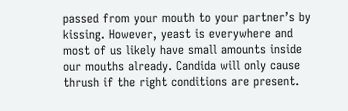passed from your mouth to your partner’s by kissing. However, yeast is everywhere and most of us likely have small amounts inside our mouths already. Candida will only cause thrush if the right conditions are present.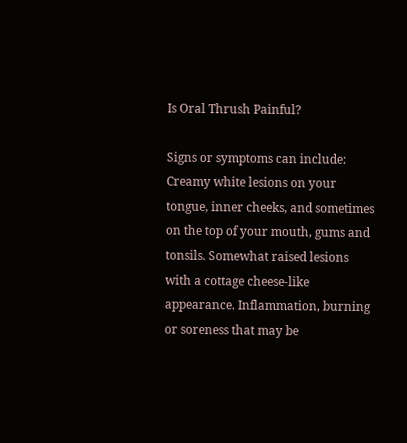Is Oral Thrush Painful?

Signs or symptoms can include: Creamy white lesions on your tongue, inner cheeks, and sometimes on the top of your mouth, gums and tonsils. Somewhat raised lesions with a cottage cheese-like appearance. Inflammation, burning or soreness that may be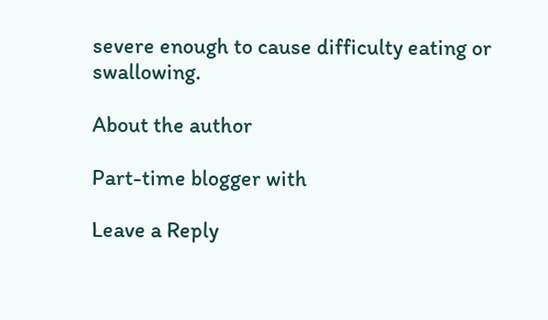severe enough to cause difficulty eating or swallowing.

About the author

Part-time blogger with

Leave a Reply